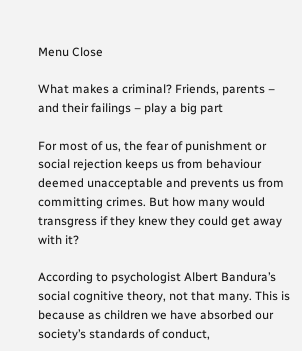Menu Close

What makes a criminal? Friends, parents – and their failings – play a big part

For most of us, the fear of punishment or social rejection keeps us from behaviour deemed unacceptable and prevents us from committing crimes. But how many would transgress if they knew they could get away with it?

According to psychologist Albert Bandura’s social cognitive theory, not that many. This is because as children we have absorbed our society’s standards of conduct,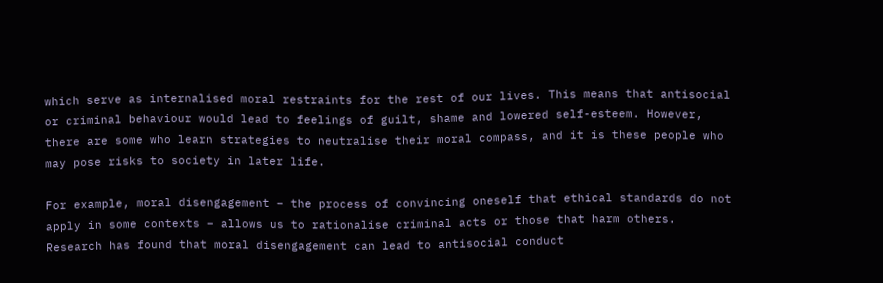which serve as internalised moral restraints for the rest of our lives. This means that antisocial or criminal behaviour would lead to feelings of guilt, shame and lowered self-esteem. However, there are some who learn strategies to neutralise their moral compass, and it is these people who may pose risks to society in later life.

For example, moral disengagement – the process of convincing oneself that ethical standards do not apply in some contexts – allows us to rationalise criminal acts or those that harm others. Research has found that moral disengagement can lead to antisocial conduct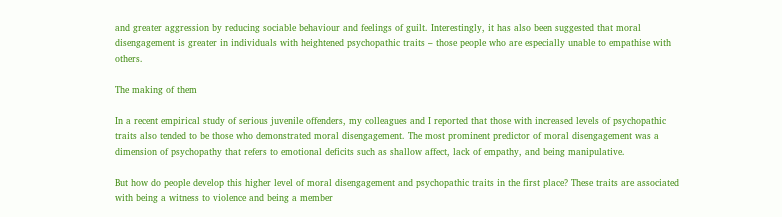and greater aggression by reducing sociable behaviour and feelings of guilt. Interestingly, it has also been suggested that moral disengagement is greater in individuals with heightened psychopathic traits – those people who are especially unable to empathise with others.

The making of them

In a recent empirical study of serious juvenile offenders, my colleagues and I reported that those with increased levels of psychopathic traits also tended to be those who demonstrated moral disengagement. The most prominent predictor of moral disengagement was a dimension of psychopathy that refers to emotional deficits such as shallow affect, lack of empathy, and being manipulative.

But how do people develop this higher level of moral disengagement and psychopathic traits in the first place? These traits are associated with being a witness to violence and being a member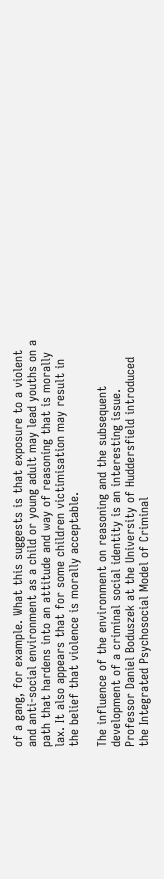of a gang, for example. What this suggests is that exposure to a violent and anti-social environment as a child or young adult may lead youths on a path that hardens into an attitude and way of reasoning that is morally lax. It also appears that for some children victimisation may result in the belief that violence is morally acceptable.

The influence of the environment on reasoning and the subsequent development of a criminal social identity is an interesting issue. Professor Daniel Boduszek at the University of Huddersfield introduced the Integrated Psychosocial Model of Criminal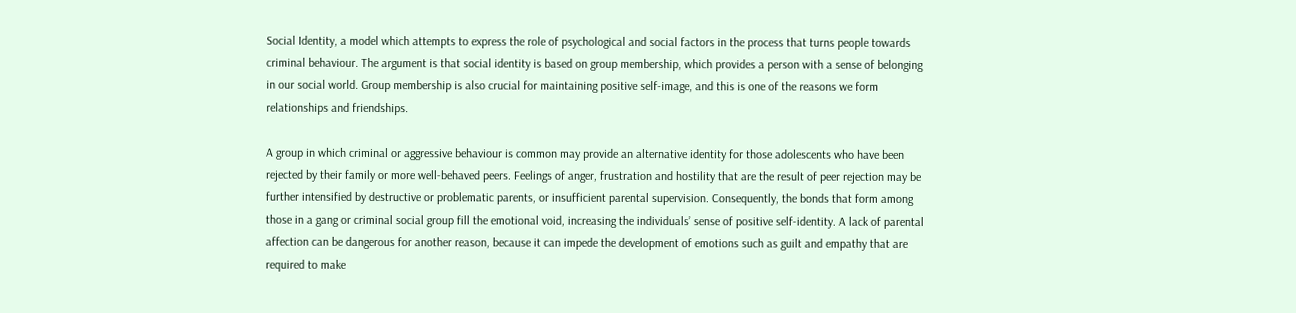Social Identity, a model which attempts to express the role of psychological and social factors in the process that turns people towards criminal behaviour. The argument is that social identity is based on group membership, which provides a person with a sense of belonging in our social world. Group membership is also crucial for maintaining positive self-image, and this is one of the reasons we form relationships and friendships.

A group in which criminal or aggressive behaviour is common may provide an alternative identity for those adolescents who have been rejected by their family or more well-behaved peers. Feelings of anger, frustration and hostility that are the result of peer rejection may be further intensified by destructive or problematic parents, or insufficient parental supervision. Consequently, the bonds that form among those in a gang or criminal social group fill the emotional void, increasing the individuals’ sense of positive self-identity. A lack of parental affection can be dangerous for another reason, because it can impede the development of emotions such as guilt and empathy that are required to make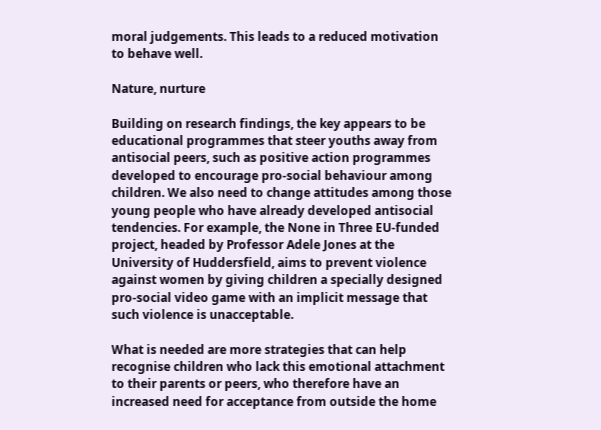moral judgements. This leads to a reduced motivation to behave well.

Nature, nurture

Building on research findings, the key appears to be educational programmes that steer youths away from antisocial peers, such as positive action programmes developed to encourage pro-social behaviour among children. We also need to change attitudes among those young people who have already developed antisocial tendencies. For example, the None in Three EU-funded project, headed by Professor Adele Jones at the University of Huddersfield, aims to prevent violence against women by giving children a specially designed pro-social video game with an implicit message that such violence is unacceptable.

What is needed are more strategies that can help recognise children who lack this emotional attachment to their parents or peers, who therefore have an increased need for acceptance from outside the home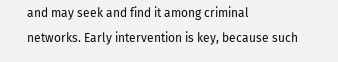and may seek and find it among criminal networks. Early intervention is key, because such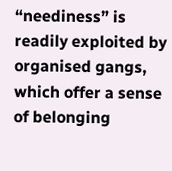“neediness” is readily exploited by organised gangs, which offer a sense of belonging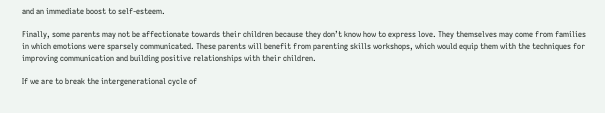and an immediate boost to self-esteem.

Finally, some parents may not be affectionate towards their children because they don’t know how to express love. They themselves may come from families in which emotions were sparsely communicated. These parents will benefit from parenting skills workshops, which would equip them with the techniques for improving communication and building positive relationships with their children.

If we are to break the intergenerational cycle of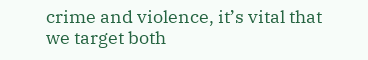crime and violence, it’s vital that we target both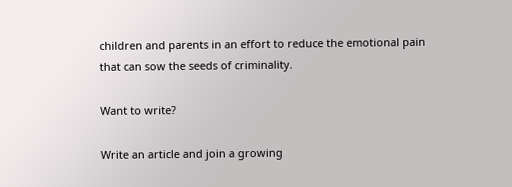children and parents in an effort to reduce the emotional pain that can sow the seeds of criminality.

Want to write?

Write an article and join a growing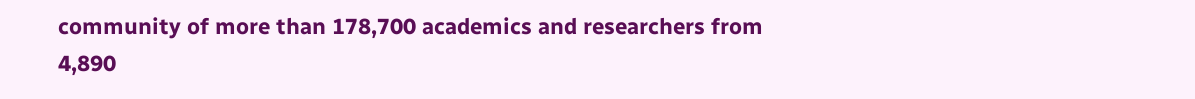community of more than 178,700 academics and researchers from 4,890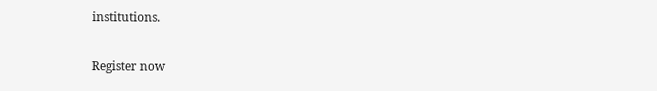institutions.

Register now